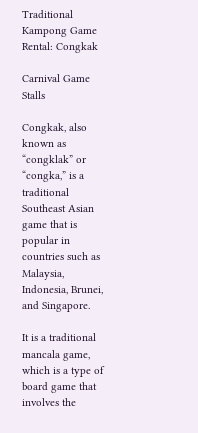Traditional Kampong Game Rental: Congkak

Carnival Game Stalls

Congkak, also known as “congklak” or “congka,” is a traditional Southeast Asian game that is popular in countries such as Malaysia, Indonesia, Brunei, and Singapore.

It is a traditional mancala game, which is a type of board game that involves the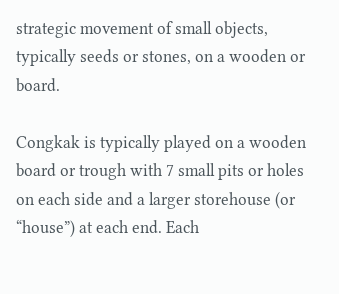strategic movement of small objects, typically seeds or stones, on a wooden or board.

Congkak is typically played on a wooden board or trough with 7 small pits or holes on each side and a larger storehouse (or “house”) at each end. Each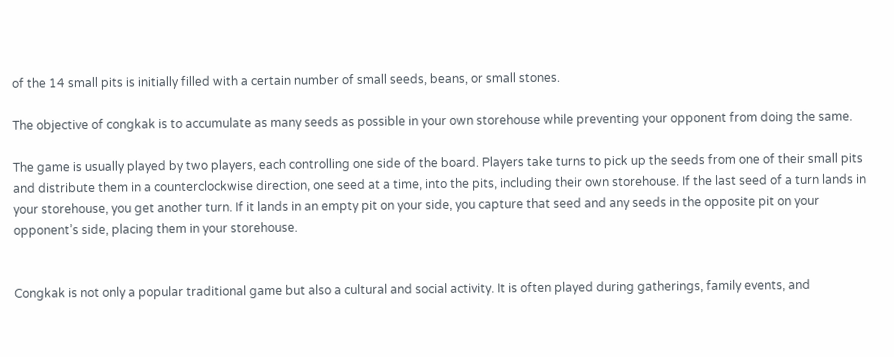of the 14 small pits is initially filled with a certain number of small seeds, beans, or small stones.

The objective of congkak is to accumulate as many seeds as possible in your own storehouse while preventing your opponent from doing the same.

The game is usually played by two players, each controlling one side of the board. Players take turns to pick up the seeds from one of their small pits and distribute them in a counterclockwise direction, one seed at a time, into the pits, including their own storehouse. If the last seed of a turn lands in your storehouse, you get another turn. If it lands in an empty pit on your side, you capture that seed and any seeds in the opposite pit on your opponent’s side, placing them in your storehouse.


Congkak is not only a popular traditional game but also a cultural and social activity. It is often played during gatherings, family events, and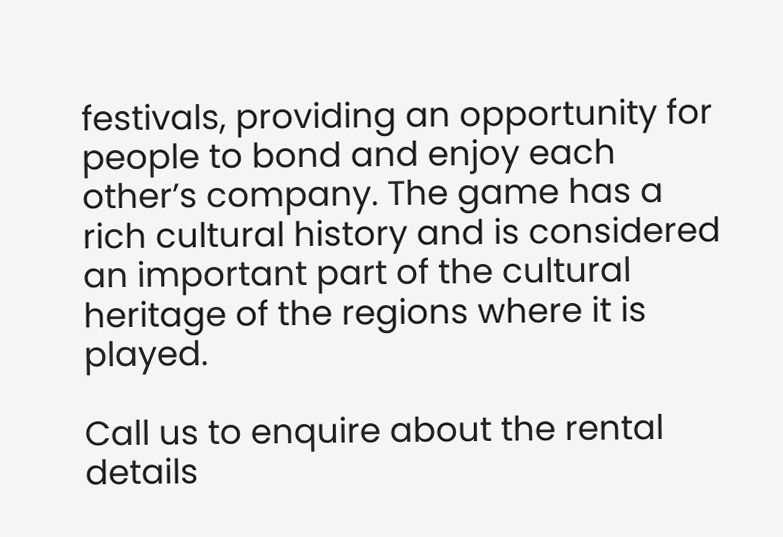festivals, providing an opportunity for people to bond and enjoy each other’s company. The game has a rich cultural history and is considered an important part of the cultural heritage of the regions where it is played.

Call us to enquire about the rental details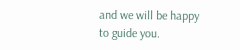and we will be happy to guide you.